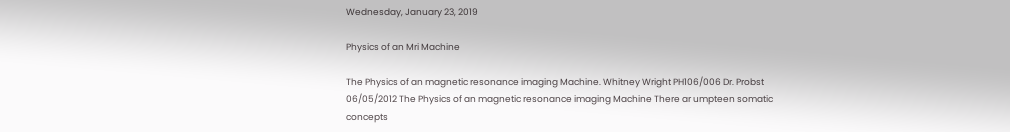Wednesday, January 23, 2019

Physics of an Mri Machine

The Physics of an magnetic resonance imaging Machine. Whitney Wright PH106/006 Dr. Probst 06/05/2012 The Physics of an magnetic resonance imaging Machine There ar umpteen somatic concepts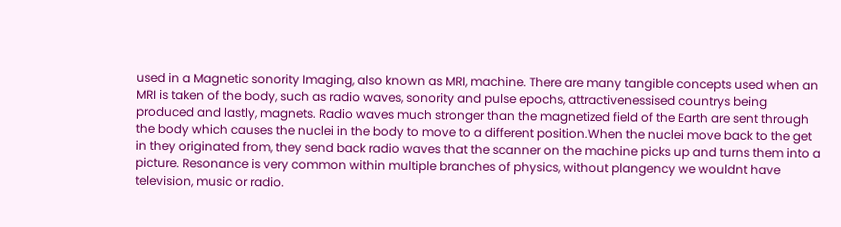used in a Magnetic sonority Imaging, also known as MRI, machine. There are many tangible concepts used when an MRI is taken of the body, such as radio waves, sonority and pulse epochs, attractivenessised countrys being produced and lastly, magnets. Radio waves much stronger than the magnetized field of the Earth are sent through the body which causes the nuclei in the body to move to a different position.When the nuclei move back to the get in they originated from, they send back radio waves that the scanner on the machine picks up and turns them into a picture. Resonance is very common within multiple branches of physics, without plangency we wouldnt have television, music or radio.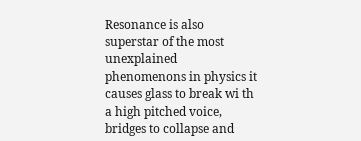Resonance is also superstar of the most unexplained phenomenons in physics it causes glass to break wi th a high pitched voice, bridges to collapse and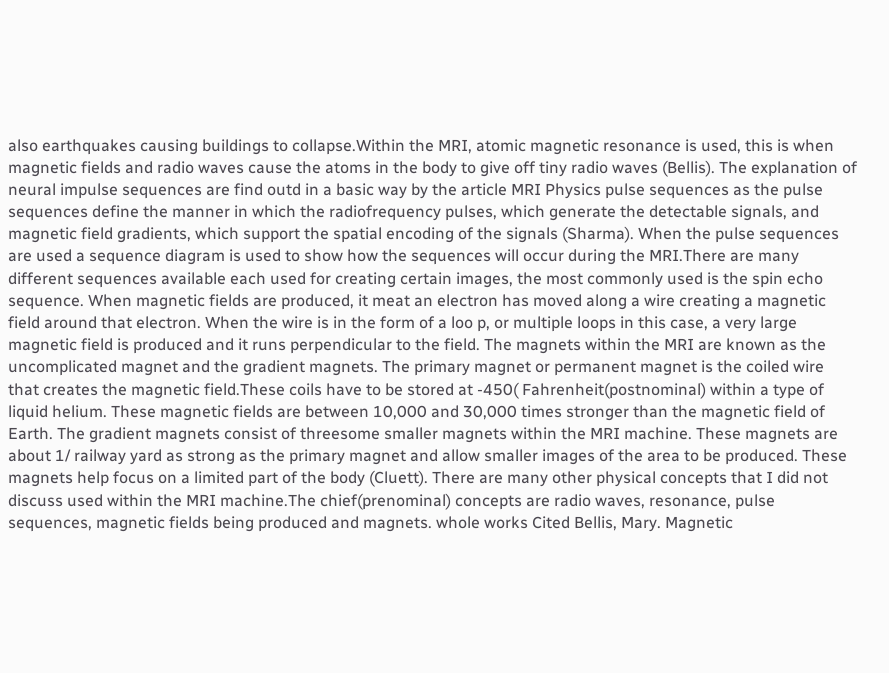also earthquakes causing buildings to collapse.Within the MRI, atomic magnetic resonance is used, this is when magnetic fields and radio waves cause the atoms in the body to give off tiny radio waves (Bellis). The explanation of neural impulse sequences are find outd in a basic way by the article MRI Physics pulse sequences as the pulse sequences define the manner in which the radiofrequency pulses, which generate the detectable signals, and magnetic field gradients, which support the spatial encoding of the signals (Sharma). When the pulse sequences are used a sequence diagram is used to show how the sequences will occur during the MRI.There are many different sequences available each used for creating certain images, the most commonly used is the spin echo sequence. When magnetic fields are produced, it meat an electron has moved along a wire creating a magnetic field around that electron. When the wire is in the form of a loo p, or multiple loops in this case, a very large magnetic field is produced and it runs perpendicular to the field. The magnets within the MRI are known as the uncomplicated magnet and the gradient magnets. The primary magnet or permanent magnet is the coiled wire that creates the magnetic field.These coils have to be stored at -450( Fahrenheit(postnominal) within a type of liquid helium. These magnetic fields are between 10,000 and 30,000 times stronger than the magnetic field of Earth. The gradient magnets consist of threesome smaller magnets within the MRI machine. These magnets are about 1/ railway yard as strong as the primary magnet and allow smaller images of the area to be produced. These magnets help focus on a limited part of the body (Cluett). There are many other physical concepts that I did not discuss used within the MRI machine.The chief(prenominal) concepts are radio waves, resonance, pulse sequences, magnetic fields being produced and magnets. whole works Cited Bellis, Mary. Magnetic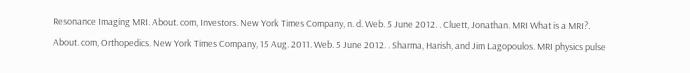Resonance Imaging MRI. About. com, Investors. New York Times Company, n. d. Web. 5 June 2012. . Cluett, Jonathan. MRI What is a MRI?. About. com, Orthopedics. New York Times Company, 15 Aug. 2011. Web. 5 June 2012. . Sharma, Harish, and Jim Lagopoulos. MRI physics pulse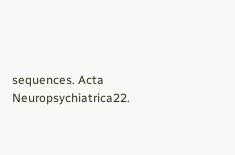sequences. Acta Neuropsychiatrica22.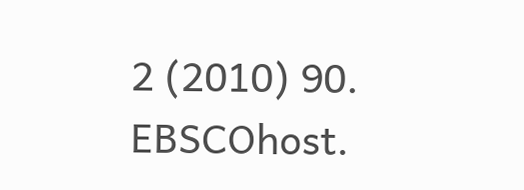2 (2010) 90. EBSCOhost.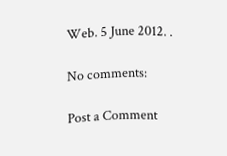Web. 5 June 2012. .

No comments:

Post a Comment